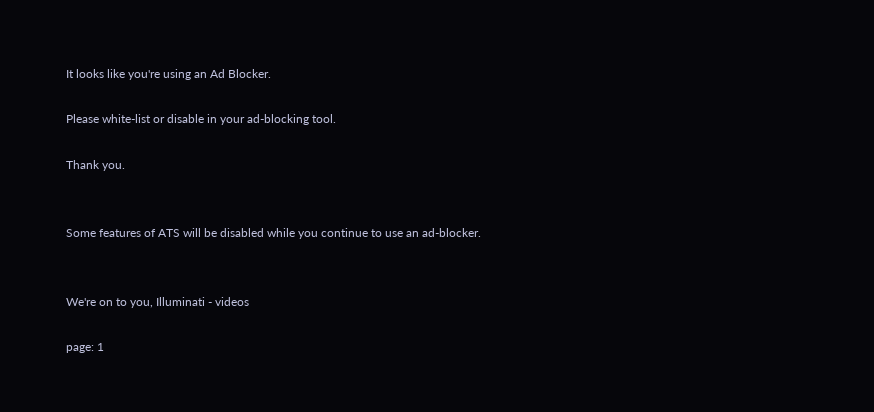It looks like you're using an Ad Blocker.

Please white-list or disable in your ad-blocking tool.

Thank you.


Some features of ATS will be disabled while you continue to use an ad-blocker.


We're on to you, Illuminati - videos

page: 1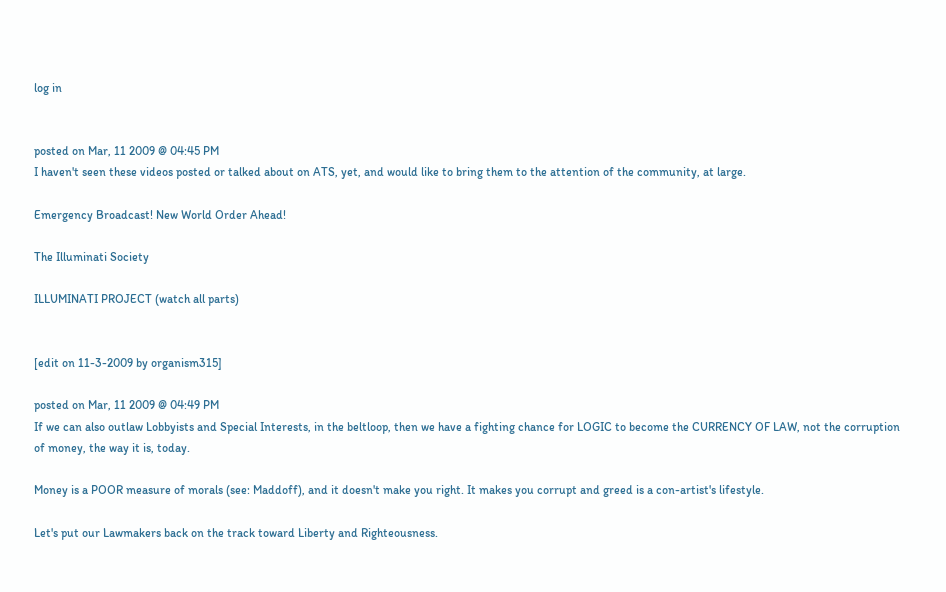log in


posted on Mar, 11 2009 @ 04:45 PM
I haven't seen these videos posted or talked about on ATS, yet, and would like to bring them to the attention of the community, at large.

Emergency Broadcast! New World Order Ahead!

The Illuminati Society

ILLUMINATI PROJECT (watch all parts)


[edit on 11-3-2009 by organism315]

posted on Mar, 11 2009 @ 04:49 PM
If we can also outlaw Lobbyists and Special Interests, in the beltloop, then we have a fighting chance for LOGIC to become the CURRENCY OF LAW, not the corruption of money, the way it is, today.

Money is a POOR measure of morals (see: Maddoff), and it doesn't make you right. It makes you corrupt and greed is a con-artist's lifestyle.

Let's put our Lawmakers back on the track toward Liberty and Righteousness.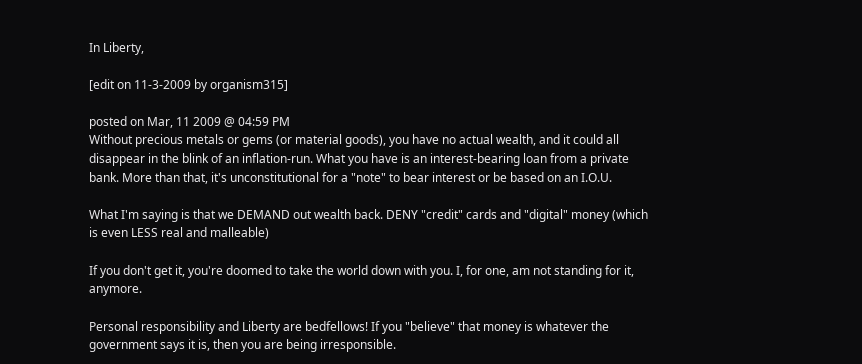In Liberty,

[edit on 11-3-2009 by organism315]

posted on Mar, 11 2009 @ 04:59 PM
Without precious metals or gems (or material goods), you have no actual wealth, and it could all disappear in the blink of an inflation-run. What you have is an interest-bearing loan from a private bank. More than that, it's unconstitutional for a "note" to bear interest or be based on an I.O.U.

What I'm saying is that we DEMAND out wealth back. DENY "credit" cards and "digital" money (which is even LESS real and malleable)

If you don't get it, you're doomed to take the world down with you. I, for one, am not standing for it, anymore.

Personal responsibility and Liberty are bedfellows! If you "believe" that money is whatever the government says it is, then you are being irresponsible.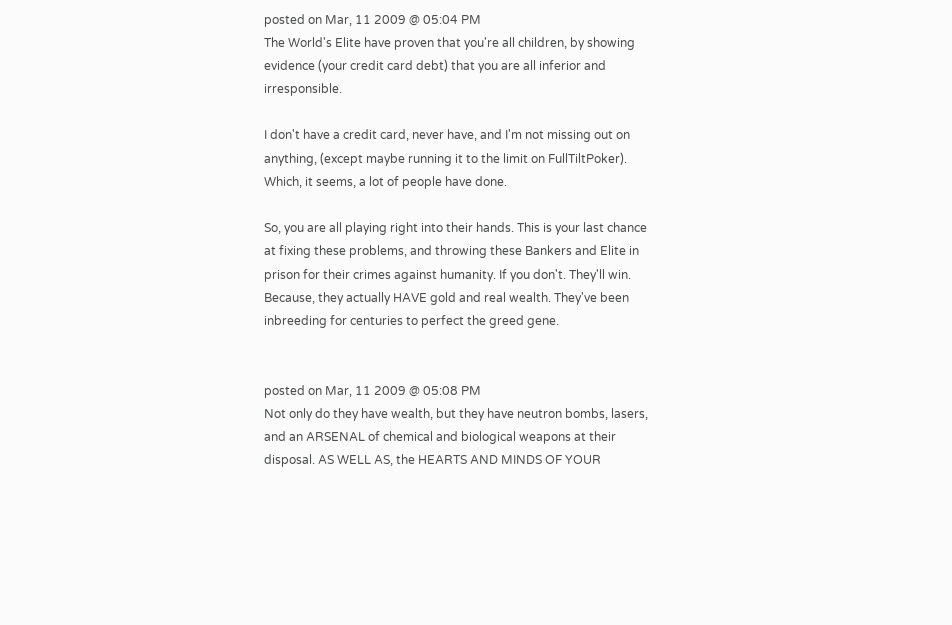posted on Mar, 11 2009 @ 05:04 PM
The World's Elite have proven that you're all children, by showing evidence (your credit card debt) that you are all inferior and irresponsible.

I don't have a credit card, never have, and I'm not missing out on anything, (except maybe running it to the limit on FullTiltPoker). Which, it seems, a lot of people have done.

So, you are all playing right into their hands. This is your last chance at fixing these problems, and throwing these Bankers and Elite in prison for their crimes against humanity. If you don't. They'll win. Because, they actually HAVE gold and real wealth. They've been inbreeding for centuries to perfect the greed gene.


posted on Mar, 11 2009 @ 05:08 PM
Not only do they have wealth, but they have neutron bombs, lasers, and an ARSENAL of chemical and biological weapons at their disposal. AS WELL AS, the HEARTS AND MINDS OF YOUR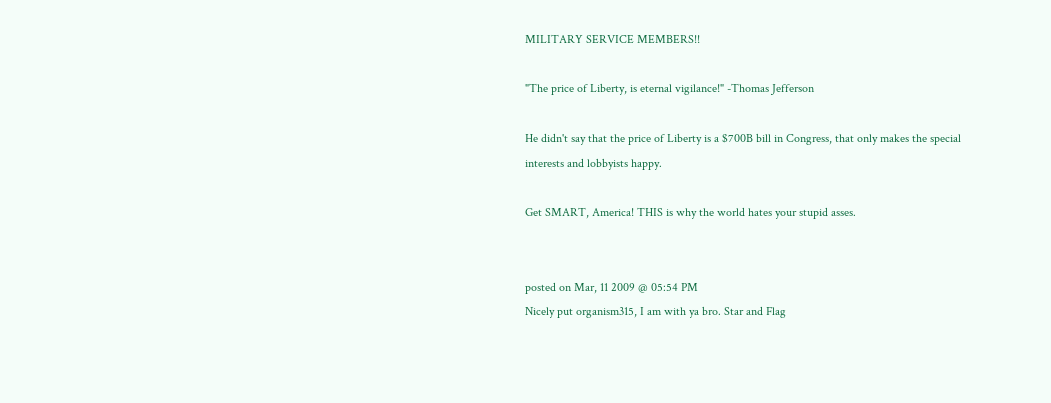MILITARY SERVICE MEMBERS!!

"The price of Liberty, is eternal vigilance!" -Thomas Jefferson

He didn't say that the price of Liberty is a $700B bill in Congress, that only makes the special interests and lobbyists happy.

Get SMART, America! THIS is why the world hates your stupid asses.


posted on Mar, 11 2009 @ 05:54 PM
Nicely put organism315, I am with ya bro. Star and Flag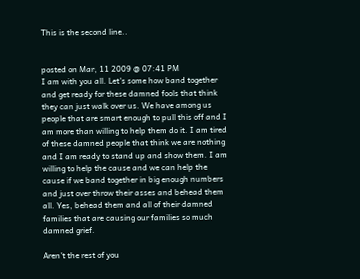This is the second line..


posted on Mar, 11 2009 @ 07:41 PM
I am with you all. Let's some how band together and get ready for these damned fools that think they can just walk over us. We have among us people that are smart enough to pull this off and I am more than willing to help them do it. I am tired of these damned people that think we are nothing and I am ready to stand up and show them. I am willing to help the cause and we can help the cause if we band together in big enough numbers and just over throw their asses and behead them all. Yes, behead them and all of their damned families that are causing our families so much damned grief.

Aren't the rest of you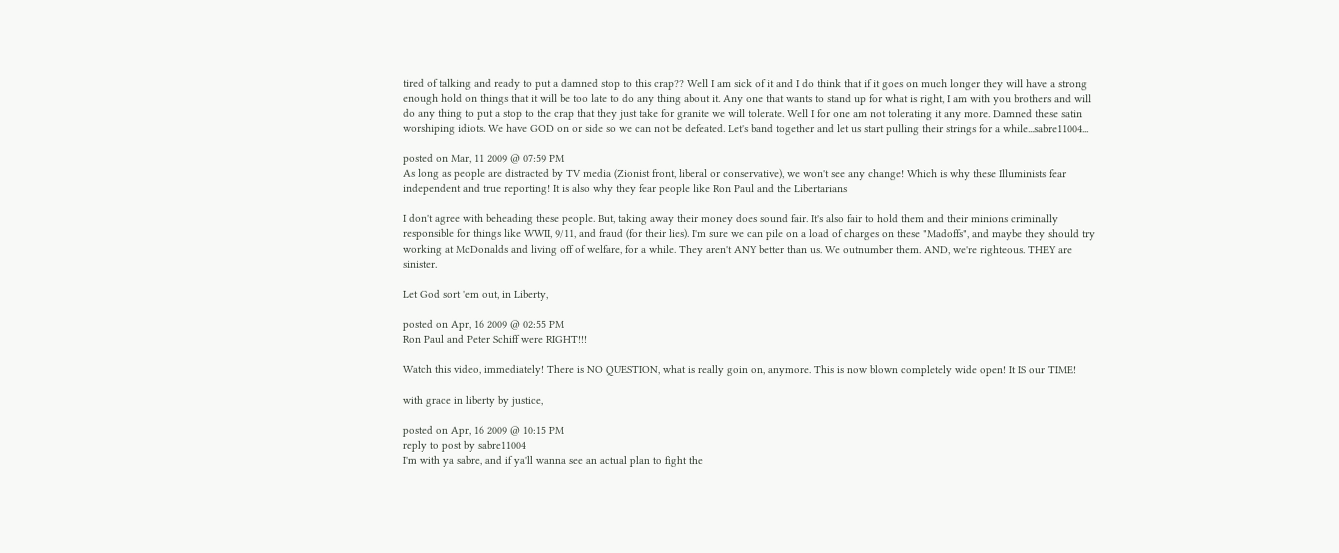tired of talking and ready to put a damned stop to this crap?? Well I am sick of it and I do think that if it goes on much longer they will have a strong enough hold on things that it will be too late to do any thing about it. Any one that wants to stand up for what is right, I am with you brothers and will do any thing to put a stop to the crap that they just take for granite we will tolerate. Well I for one am not tolerating it any more. Damned these satin worshiping idiots. We have GOD on or side so we can not be defeated. Let's band together and let us start pulling their strings for a while...sabre11004...

posted on Mar, 11 2009 @ 07:59 PM
As long as people are distracted by TV media (Zionist front, liberal or conservative), we won't see any change! Which is why these Illuminists fear independent and true reporting! It is also why they fear people like Ron Paul and the Libertarians

I don't agree with beheading these people. But, taking away their money does sound fair. It's also fair to hold them and their minions criminally responsible for things like WWII, 9/11, and fraud (for their lies). I'm sure we can pile on a load of charges on these "Madoffs", and maybe they should try working at McDonalds and living off of welfare, for a while. They aren't ANY better than us. We outnumber them. AND, we're righteous. THEY are sinister.

Let God sort 'em out, in Liberty,

posted on Apr, 16 2009 @ 02:55 PM
Ron Paul and Peter Schiff were RIGHT!!!

Watch this video, immediately! There is NO QUESTION, what is really goin on, anymore. This is now blown completely wide open! It IS our TIME!

with grace in liberty by justice,

posted on Apr, 16 2009 @ 10:15 PM
reply to post by sabre11004
I'm with ya sabre, and if ya'll wanna see an actual plan to fight the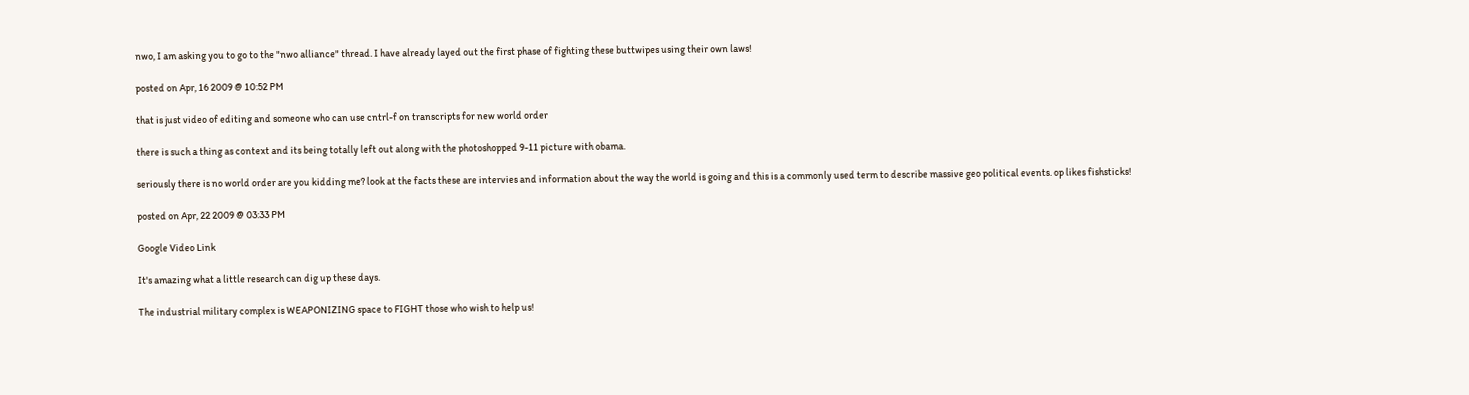nwo, I am asking you to go to the "nwo alliance" thread. I have already layed out the first phase of fighting these buttwipes using their own laws!

posted on Apr, 16 2009 @ 10:52 PM

that is just video of editing and someone who can use cntrl-f on transcripts for new world order

there is such a thing as context and its being totally left out along with the photoshopped 9-11 picture with obama.

seriously there is no world order are you kidding me? look at the facts these are intervies and information about the way the world is going and this is a commonly used term to describe massive geo political events. op likes fishsticks!

posted on Apr, 22 2009 @ 03:33 PM

Google Video Link

It's amazing what a little research can dig up these days.

The industrial military complex is WEAPONIZING space to FIGHT those who wish to help us!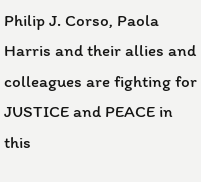Philip J. Corso, Paola Harris and their allies and colleagues are fighting for JUSTICE and PEACE in this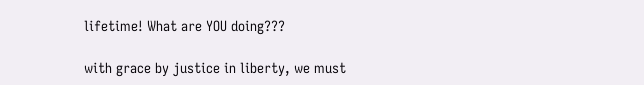lifetime! What are YOU doing???

with grace by justice in liberty, we must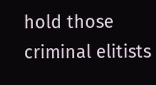hold those criminal elitists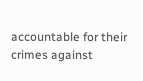accountable for their crimes against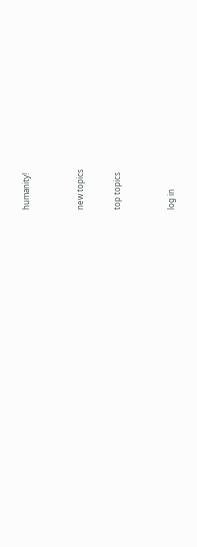humanity!


new topics

top topics


log in